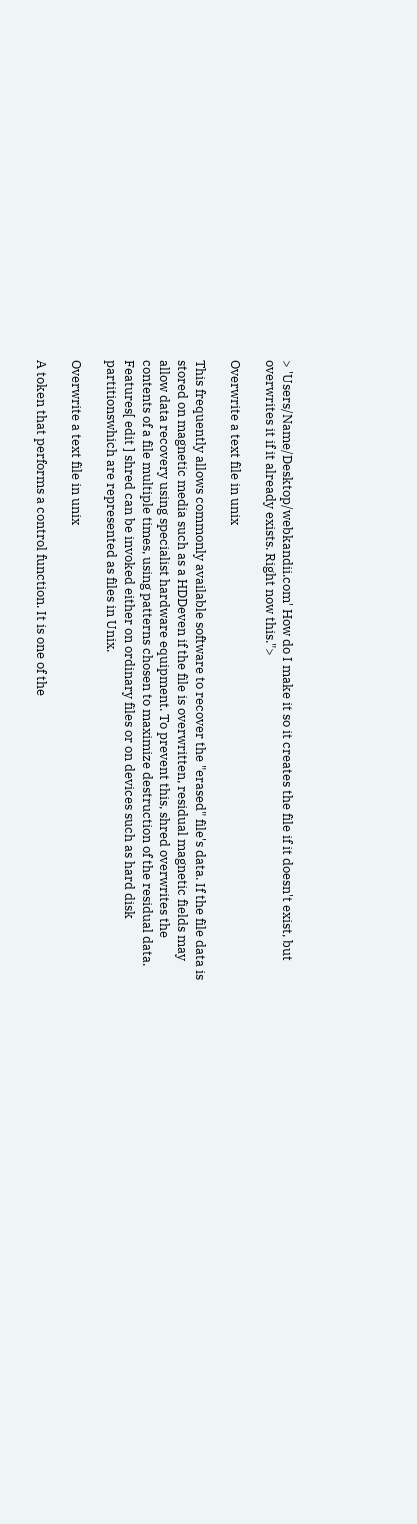> 'Users/Name/Desktop/webkandii.com' How do I make it so it creates the file if it doesn't exist, but overwrites it if it already exists. Right now this.">

Overwrite a text file in unix

This frequently allows commonly available software to recover the "erased" file's data. If the file data is stored on magnetic media such as a HDDeven if the file is overwritten, residual magnetic fields may allow data recovery using specialist hardware equipment. To prevent this, shred overwrites the contents of a file multiple times, using patterns chosen to maximize destruction of the residual data. Features[ edit ] shred can be invoked either on ordinary files or on devices such as hard disk partitionswhich are represented as files in Unix.

Overwrite a text file in unix

A token that performs a control function. It is one of the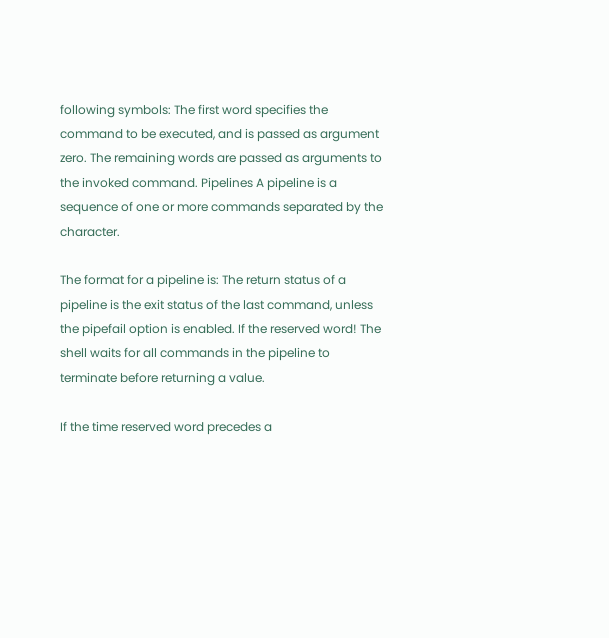following symbols: The first word specifies the command to be executed, and is passed as argument zero. The remaining words are passed as arguments to the invoked command. Pipelines A pipeline is a sequence of one or more commands separated by the character.

The format for a pipeline is: The return status of a pipeline is the exit status of the last command, unless the pipefail option is enabled. If the reserved word! The shell waits for all commands in the pipeline to terminate before returning a value.

If the time reserved word precedes a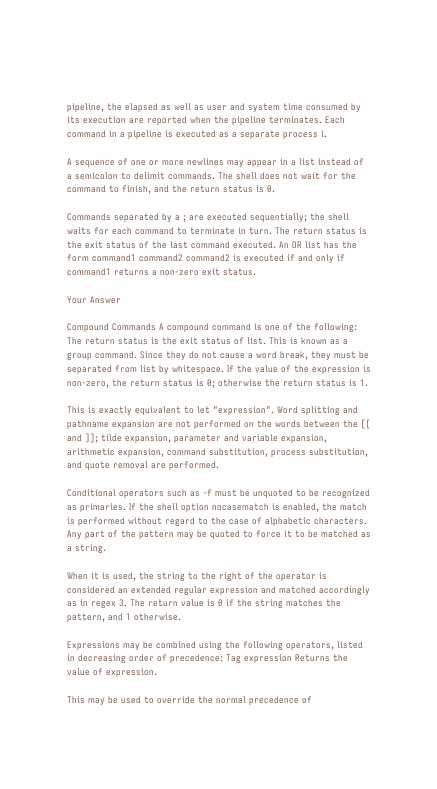pipeline, the elapsed as well as user and system time consumed by its execution are reported when the pipeline terminates. Each command in a pipeline is executed as a separate process i.

A sequence of one or more newlines may appear in a list instead of a semicolon to delimit commands. The shell does not wait for the command to finish, and the return status is 0.

Commands separated by a ; are executed sequentially; the shell waits for each command to terminate in turn. The return status is the exit status of the last command executed. An OR list has the form command1 command2 command2 is executed if and only if command1 returns a non-zero exit status.

Your Answer

Compound Commands A compound command is one of the following: The return status is the exit status of list. This is known as a group command. Since they do not cause a word break, they must be separated from list by whitespace. If the value of the expression is non-zero, the return status is 0; otherwise the return status is 1.

This is exactly equivalent to let "expression". Word splitting and pathname expansion are not performed on the words between the [[ and ]]; tilde expansion, parameter and variable expansion, arithmetic expansion, command substitution, process substitution, and quote removal are performed.

Conditional operators such as -f must be unquoted to be recognized as primaries. If the shell option nocasematch is enabled, the match is performed without regard to the case of alphabetic characters. Any part of the pattern may be quoted to force it to be matched as a string.

When it is used, the string to the right of the operator is considered an extended regular expression and matched accordingly as in regex 3. The return value is 0 if the string matches the pattern, and 1 otherwise.

Expressions may be combined using the following operators, listed in decreasing order of precedence: Tag expression Returns the value of expression.

This may be used to override the normal precedence of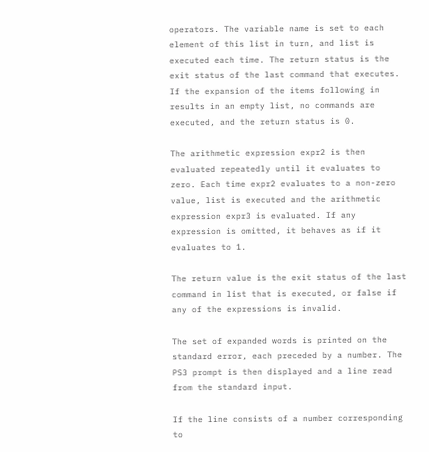operators. The variable name is set to each element of this list in turn, and list is executed each time. The return status is the exit status of the last command that executes. If the expansion of the items following in results in an empty list, no commands are executed, and the return status is 0.

The arithmetic expression expr2 is then evaluated repeatedly until it evaluates to zero. Each time expr2 evaluates to a non-zero value, list is executed and the arithmetic expression expr3 is evaluated. If any expression is omitted, it behaves as if it evaluates to 1.

The return value is the exit status of the last command in list that is executed, or false if any of the expressions is invalid.

The set of expanded words is printed on the standard error, each preceded by a number. The PS3 prompt is then displayed and a line read from the standard input.

If the line consists of a number corresponding to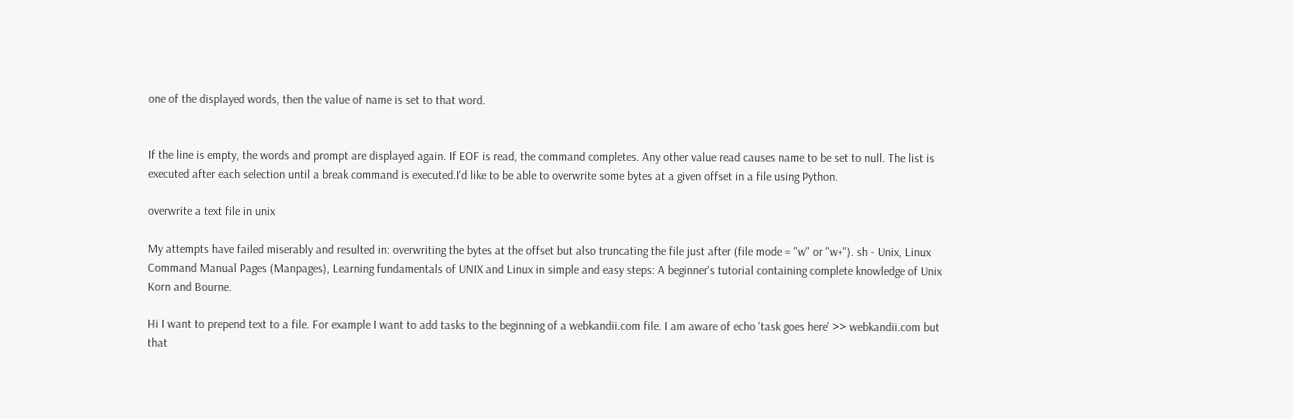one of the displayed words, then the value of name is set to that word.


If the line is empty, the words and prompt are displayed again. If EOF is read, the command completes. Any other value read causes name to be set to null. The list is executed after each selection until a break command is executed.I'd like to be able to overwrite some bytes at a given offset in a file using Python.

overwrite a text file in unix

My attempts have failed miserably and resulted in: overwriting the bytes at the offset but also truncating the file just after (file mode = "w" or "w+"). sh - Unix, Linux Command Manual Pages (Manpages), Learning fundamentals of UNIX and Linux in simple and easy steps: A beginner's tutorial containing complete knowledge of Unix Korn and Bourne.

Hi I want to prepend text to a file. For example I want to add tasks to the beginning of a webkandii.com file. I am aware of echo 'task goes here' >> webkandii.com but that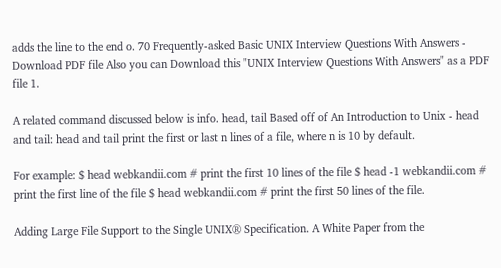adds the line to the end o. 70 Frequently-asked Basic UNIX Interview Questions With Answers - Download PDF file Also you can Download this "UNIX Interview Questions With Answers" as a PDF file 1.

A related command discussed below is info. head, tail Based off of An Introduction to Unix - head and tail: head and tail print the first or last n lines of a file, where n is 10 by default.

For example: $ head webkandii.com # print the first 10 lines of the file $ head -1 webkandii.com # print the first line of the file $ head webkandii.com # print the first 50 lines of the file.

Adding Large File Support to the Single UNIX® Specification. A White Paper from the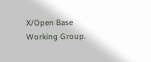X/Open Base Working Group.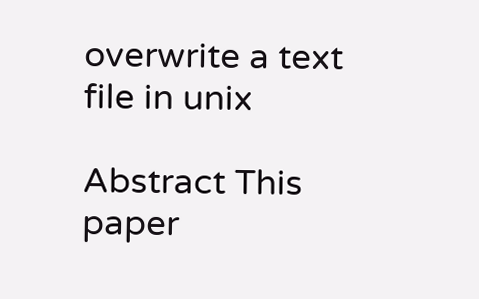overwrite a text file in unix

Abstract This paper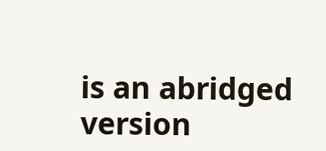is an abridged version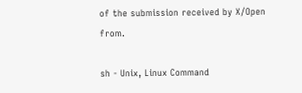of the submission received by X/Open from.

sh - Unix, Linux Command